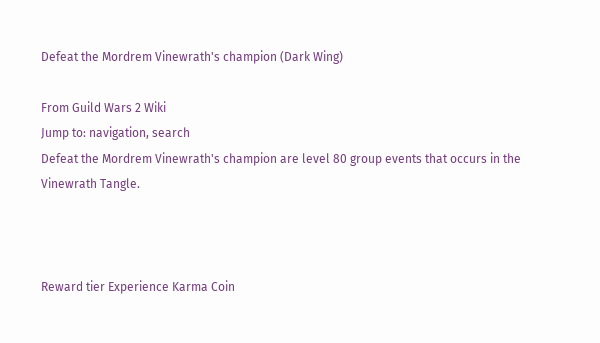Defeat the Mordrem Vinewrath's champion (Dark Wing)

From Guild Wars 2 Wiki
Jump to: navigation, search
Defeat the Mordrem Vinewrath's champion are level 80 group events that occurs in the Vinewrath Tangle.



Reward tier Experience Karma Coin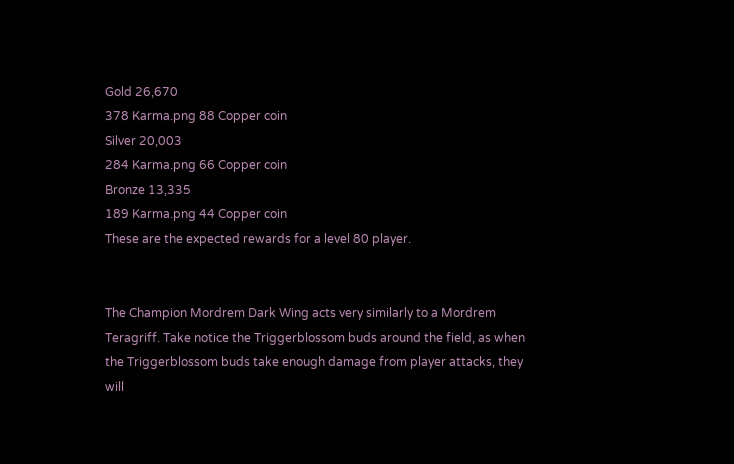Gold 26,670
378 Karma.png 88 Copper coin
Silver 20,003
284 Karma.png 66 Copper coin
Bronze 13,335
189 Karma.png 44 Copper coin
These are the expected rewards for a level 80 player.


The Champion Mordrem Dark Wing acts very similarly to a Mordrem Teragriff. Take notice the Triggerblossom buds around the field, as when the Triggerblossom buds take enough damage from player attacks, they will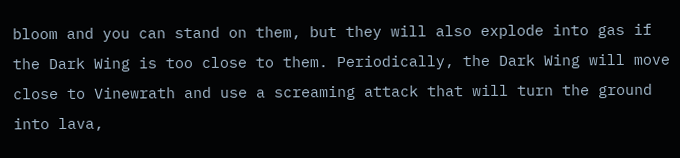bloom and you can stand on them, but they will also explode into gas if the Dark Wing is too close to them. Periodically, the Dark Wing will move close to Vinewrath and use a screaming attack that will turn the ground into lava,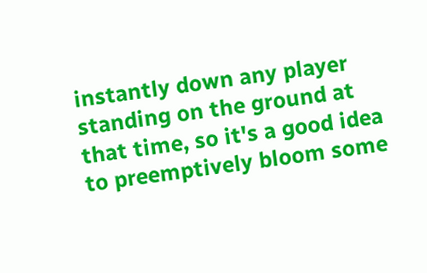instantly down any player standing on the ground at that time, so it's a good idea to preemptively bloom some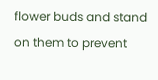flower buds and stand on them to prevent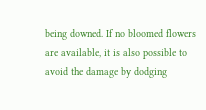being downed. If no bloomed flowers are available, it is also possible to avoid the damage by dodging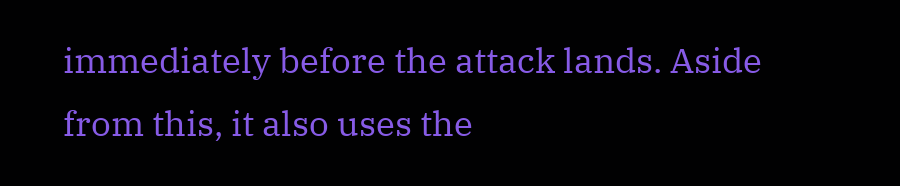immediately before the attack lands. Aside from this, it also uses the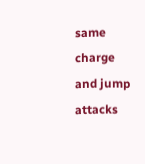same charge and jump attacks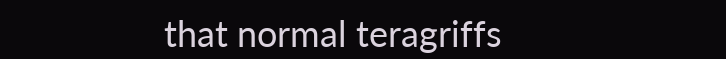that normal teragriffs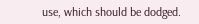use, which should be dodged.